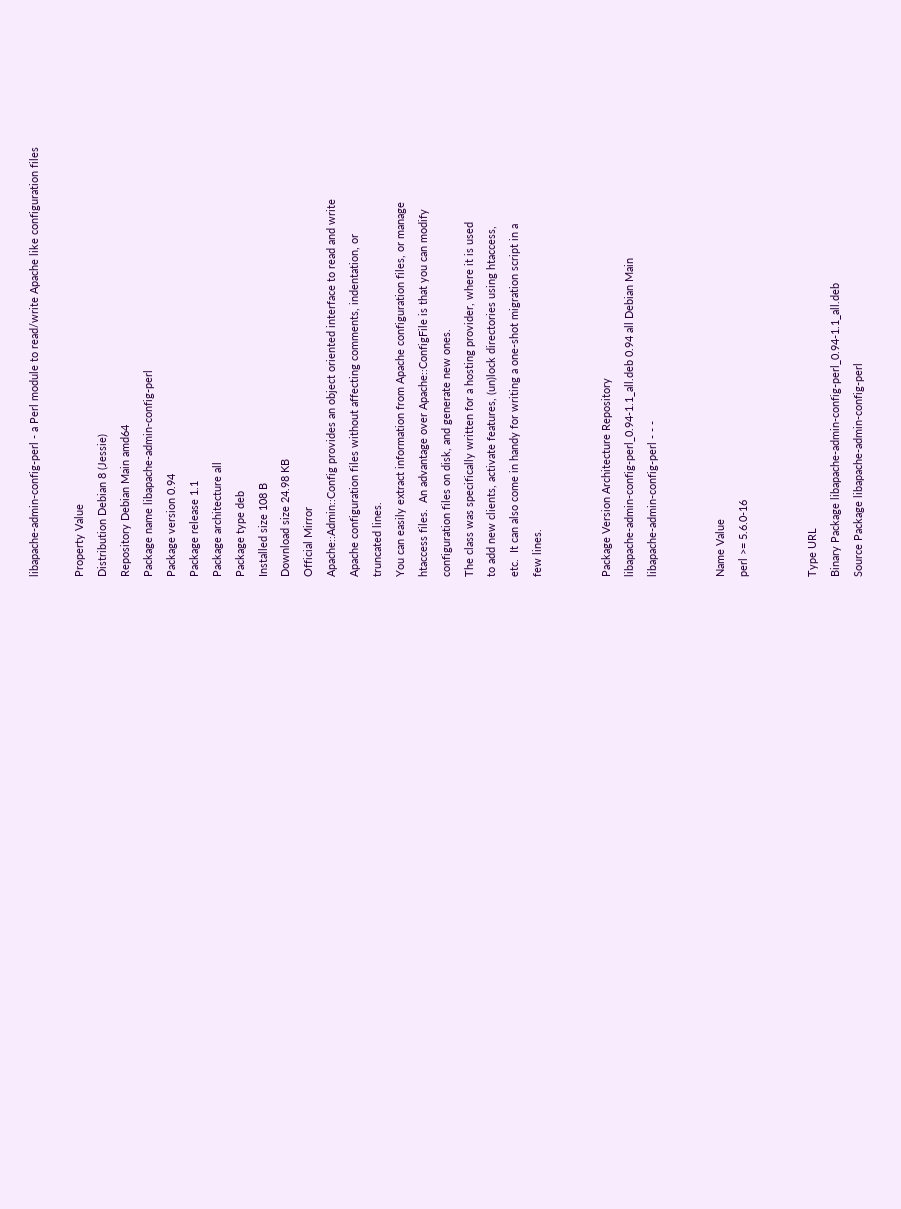libapache-admin-config-perl - a Perl module to read/write Apache like configuration files

Property Value
Distribution Debian 8 (Jessie)
Repository Debian Main amd64
Package name libapache-admin-config-perl
Package version 0.94
Package release 1.1
Package architecture all
Package type deb
Installed size 108 B
Download size 24.98 KB
Official Mirror
Apache::Admin::Config provides an object oriented interface to read and write
Apache configuration files without affecting comments, indentation, or
truncated lines.
You can easily extract information from Apache configuration files, or manage
htaccess files.  An advantage over Apache::ConfigFile is that you can modify
configuration files on disk, and generate new ones.
The class was specifically written for a hosting provider, where it is used
to add new clients, activate features, (un)lock directories using htaccess,
etc.  It can also come in handy for writing a one-shot migration script in a
few lines.


Package Version Architecture Repository
libapache-admin-config-perl_0.94-1.1_all.deb 0.94 all Debian Main
libapache-admin-config-perl - - -


Name Value
perl >= 5.6.0-16


Type URL
Binary Package libapache-admin-config-perl_0.94-1.1_all.deb
Source Package libapache-admin-config-perl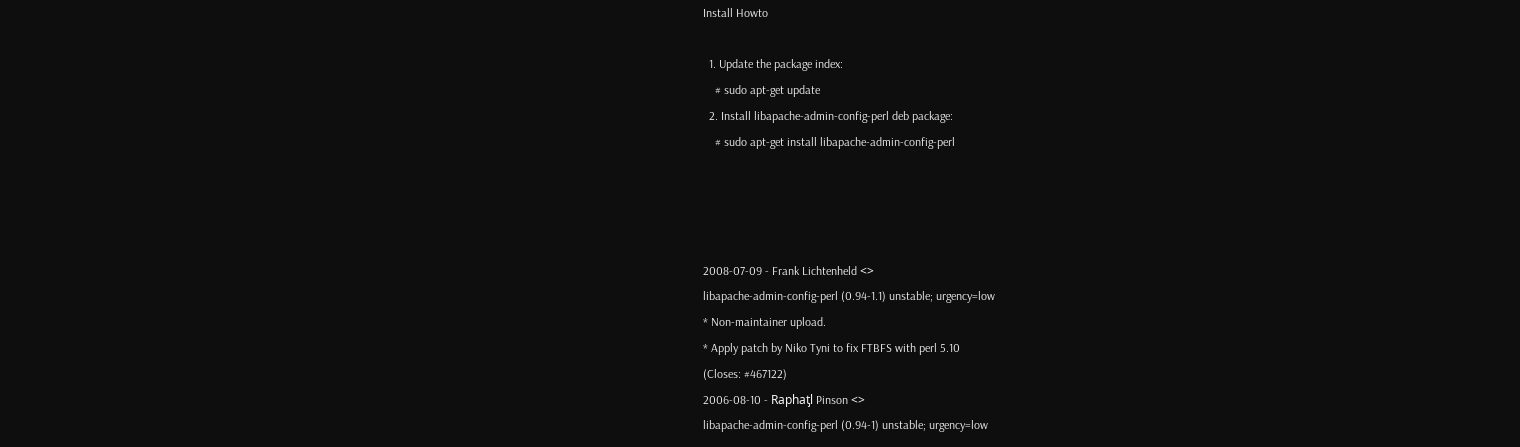Install Howto

  1. Update the package index:
    # sudo apt-get update
  2. Install libapache-admin-config-perl deb package:
    # sudo apt-get install libapache-admin-config-perl




2008-07-09 - Frank Lichtenheld <>
libapache-admin-config-perl (0.94-1.1) unstable; urgency=low
* Non-maintainer upload.
* Apply patch by Niko Tyni to fix FTBFS with perl 5.10
(Closes: #467122)
2006-08-10 - Raphaƫl Pinson <>
libapache-admin-config-perl (0.94-1) unstable; urgency=low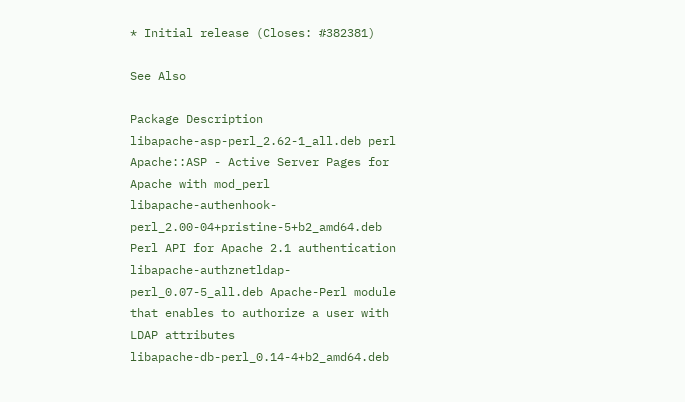* Initial release (Closes: #382381)

See Also

Package Description
libapache-asp-perl_2.62-1_all.deb perl Apache::ASP - Active Server Pages for Apache with mod_perl
libapache-authenhook-perl_2.00-04+pristine-5+b2_amd64.deb Perl API for Apache 2.1 authentication
libapache-authznetldap-perl_0.07-5_all.deb Apache-Perl module that enables to authorize a user with LDAP attributes
libapache-db-perl_0.14-4+b2_amd64.deb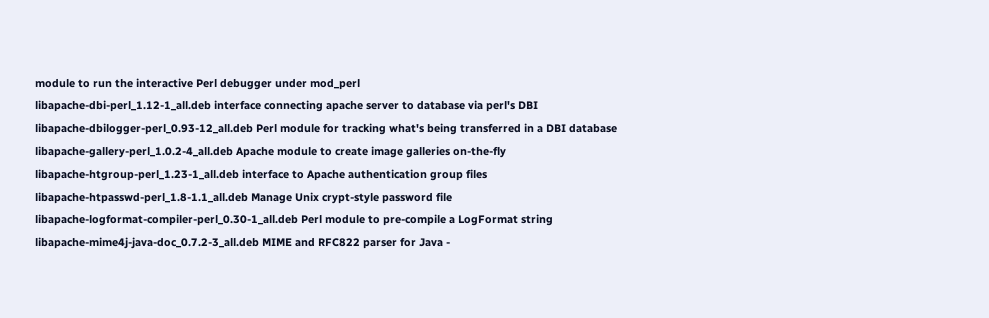module to run the interactive Perl debugger under mod_perl
libapache-dbi-perl_1.12-1_all.deb interface connecting apache server to database via perl's DBI
libapache-dbilogger-perl_0.93-12_all.deb Perl module for tracking what's being transferred in a DBI database
libapache-gallery-perl_1.0.2-4_all.deb Apache module to create image galleries on-the-fly
libapache-htgroup-perl_1.23-1_all.deb interface to Apache authentication group files
libapache-htpasswd-perl_1.8-1.1_all.deb Manage Unix crypt-style password file
libapache-logformat-compiler-perl_0.30-1_all.deb Perl module to pre-compile a LogFormat string
libapache-mime4j-java-doc_0.7.2-3_all.deb MIME and RFC822 parser for Java -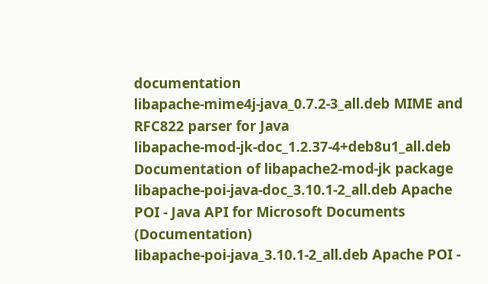documentation
libapache-mime4j-java_0.7.2-3_all.deb MIME and RFC822 parser for Java
libapache-mod-jk-doc_1.2.37-4+deb8u1_all.deb Documentation of libapache2-mod-jk package
libapache-poi-java-doc_3.10.1-2_all.deb Apache POI - Java API for Microsoft Documents (Documentation)
libapache-poi-java_3.10.1-2_all.deb Apache POI -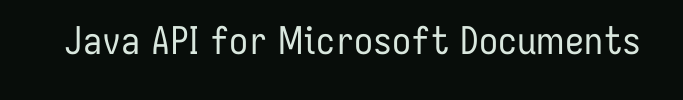Java API for Microsoft Documents